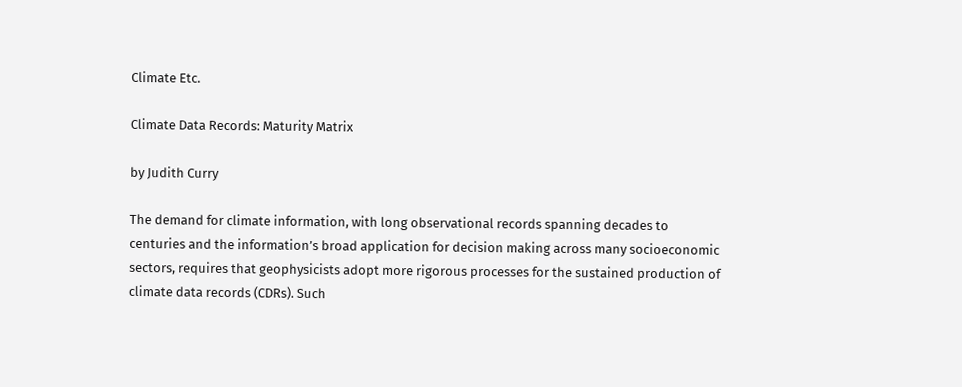Climate Etc.

Climate Data Records: Maturity Matrix

by Judith Curry

The demand for climate information, with long observational records spanning decades to centuries and the information’s broad application for decision making across many socioeconomic sectors, requires that geophysicists adopt more rigorous processes for the sustained production of climate data records (CDRs). Such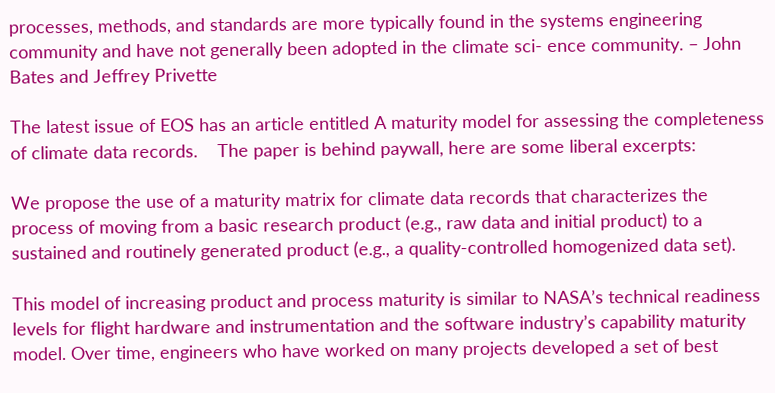processes, methods, and standards are more typically found in the systems engineering community and have not generally been adopted in the climate sci- ence community. – John Bates and Jeffrey Privette

The latest issue of EOS has an article entitled A maturity model for assessing the completeness of climate data records.    The paper is behind paywall, here are some liberal excerpts:

We propose the use of a maturity matrix for climate data records that characterizes the process of moving from a basic research product (e.g., raw data and initial product) to a sustained and routinely generated product (e.g., a quality-controlled homogenized data set).

This model of increasing product and process maturity is similar to NASA’s technical readiness levels for flight hardware and instrumentation and the software industry’s capability maturity model. Over time, engineers who have worked on many projects developed a set of best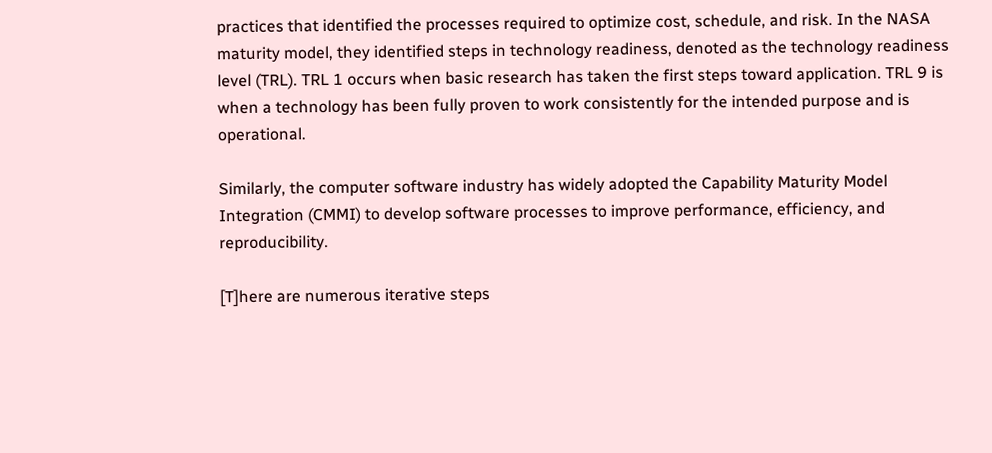practices that identified the processes required to optimize cost, schedule, and risk. In the NASA maturity model, they identified steps in technology readiness, denoted as the technology readiness level (TRL). TRL 1 occurs when basic research has taken the first steps toward application. TRL 9 is when a technology has been fully proven to work consistently for the intended purpose and is operational.

Similarly, the computer software industry has widely adopted the Capability Maturity Model Integration (CMMI) to develop software processes to improve performance, efficiency, and reproducibility.

[T]here are numerous iterative steps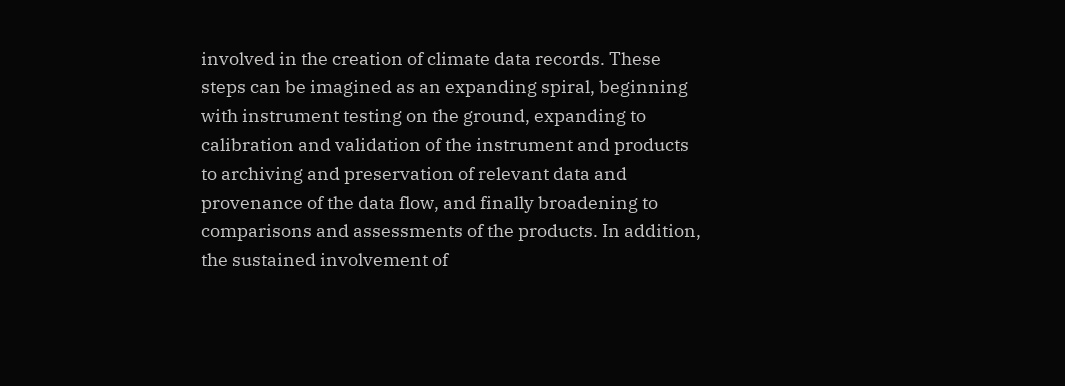involved in the creation of climate data records. These steps can be imagined as an expanding spiral, beginning with instrument testing on the ground, expanding to calibration and validation of the instrument and products to archiving and preservation of relevant data and provenance of the data flow, and finally broadening to comparisons and assessments of the products. In addition, the sustained involvement of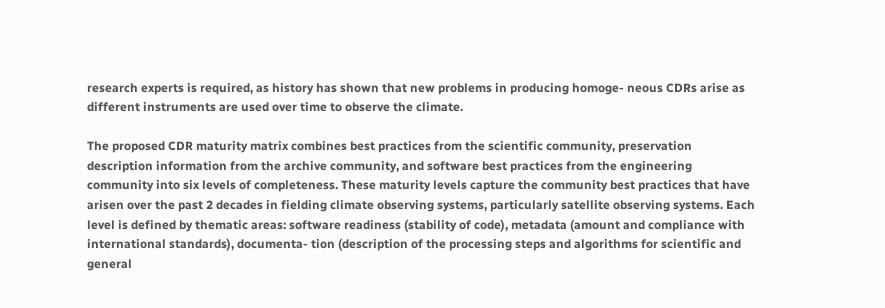research experts is required, as history has shown that new problems in producing homoge- neous CDRs arise as different instruments are used over time to observe the climate.

The proposed CDR maturity matrix combines best practices from the scientific community, preservation description information from the archive community, and software best practices from the engineering community into six levels of completeness. These maturity levels capture the community best practices that have arisen over the past 2 decades in fielding climate observing systems, particularly satellite observing systems. Each level is defined by thematic areas: software readiness (stability of code), metadata (amount and compliance with international standards), documenta- tion (description of the processing steps and algorithms for scientific and general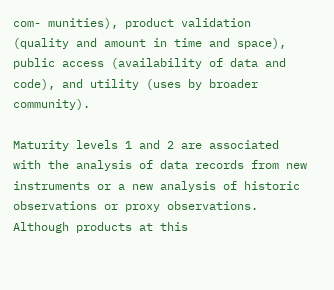com- munities), product validation (quality and amount in time and space), public access (availability of data and code), and utility (uses by broader community).

Maturity levels 1 and 2 are associated with the analysis of data records from new instruments or a new analysis of historic observations or proxy observations. Although products at this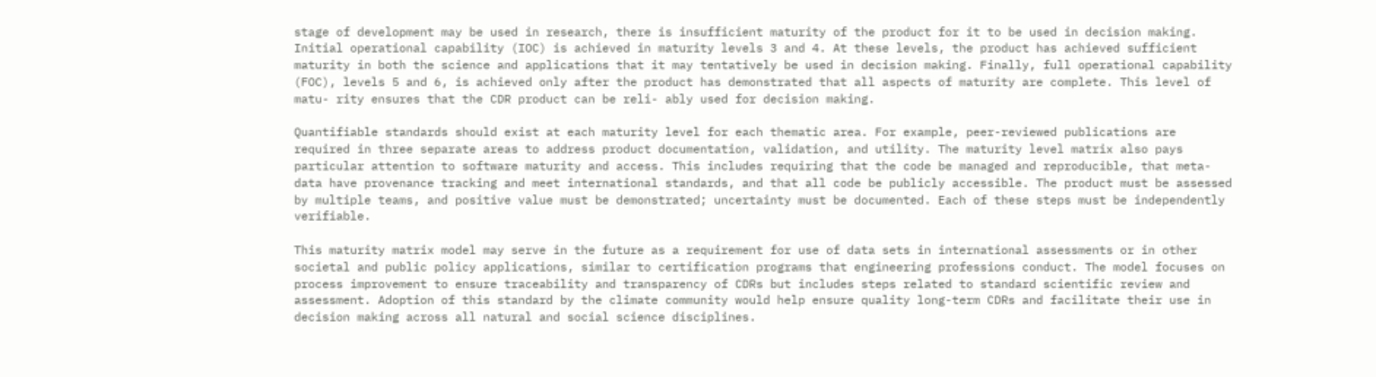stage of development may be used in research, there is insufficient maturity of the product for it to be used in decision making. Initial operational capability (IOC) is achieved in maturity levels 3 and 4. At these levels, the product has achieved sufficient maturity in both the science and applications that it may tentatively be used in decision making. Finally, full operational capability (FOC), levels 5 and 6, is achieved only after the product has demonstrated that all aspects of maturity are complete. This level of matu- rity ensures that the CDR product can be reli- ably used for decision making.

Quantifiable standards should exist at each maturity level for each thematic area. For example, peer-reviewed publications are required in three separate areas to address product documentation, validation, and utility. The maturity level matrix also pays particular attention to software maturity and access. This includes requiring that the code be managed and reproducible, that meta- data have provenance tracking and meet international standards, and that all code be publicly accessible. The product must be assessed by multiple teams, and positive value must be demonstrated; uncertainty must be documented. Each of these steps must be independently verifiable.

This maturity matrix model may serve in the future as a requirement for use of data sets in international assessments or in other societal and public policy applications, similar to certification programs that engineering professions conduct. The model focuses on process improvement to ensure traceability and transparency of CDRs but includes steps related to standard scientific review and assessment. Adoption of this standard by the climate community would help ensure quality long-term CDRs and facilitate their use in decision making across all natural and social science disciplines.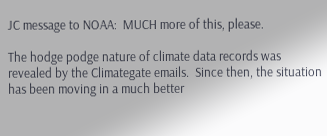JC message to NOAA:  MUCH more of this, please.

The hodge podge nature of climate data records was revealed by the Climategate emails.  Since then, the situation has been moving in a much better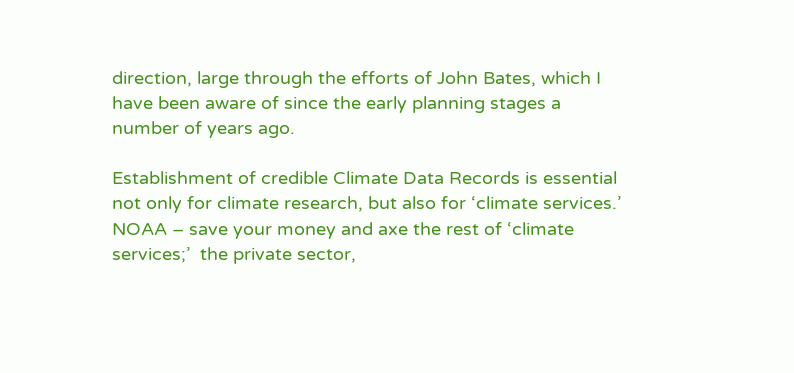direction, large through the efforts of John Bates, which I have been aware of since the early planning stages a number of years ago.

Establishment of credible Climate Data Records is essential not only for climate research, but also for ‘climate services.’  NOAA – save your money and axe the rest of ‘climate services;’  the private sector,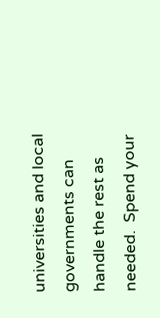universities and local governments can handle the rest as needed.  Spend your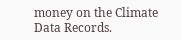money on the Climate Data Records.